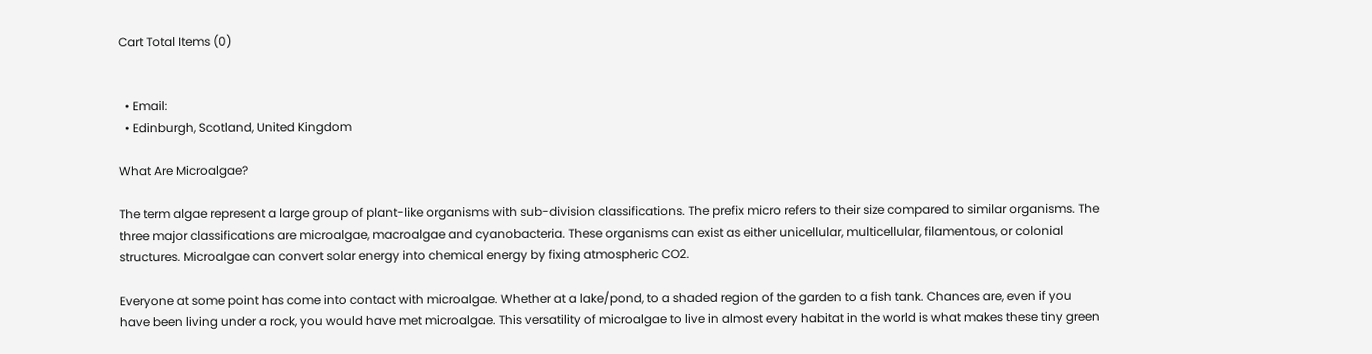Cart Total Items (0)


  • Email:
  • Edinburgh, Scotland, United Kingdom

What Are Microalgae?

The term algae represent a large group of plant-like organisms with sub-division classifications. The prefix micro refers to their size compared to similar organisms. The three major classifications are microalgae, macroalgae and cyanobacteria. These organisms can exist as either unicellular, multicellular, filamentous, or colonial structures. Microalgae can convert solar energy into chemical energy by fixing atmospheric CO2.

Everyone at some point has come into contact with microalgae. Whether at a lake/pond, to a shaded region of the garden to a fish tank. Chances are, even if you have been living under a rock, you would have met microalgae. This versatility of microalgae to live in almost every habitat in the world is what makes these tiny green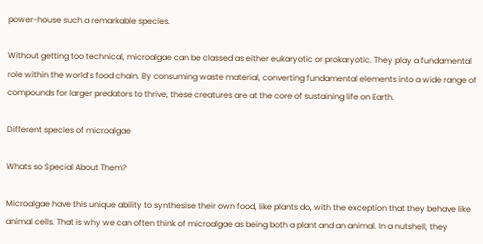power-house such a remarkable species.

Without getting too technical, microalgae can be classed as either eukaryotic or prokaryotic. They play a fundamental role within the world’s food chain. By consuming waste material, converting fundamental elements into a wide range of compounds for larger predators to thrive, these creatures are at the core of sustaining life on Earth.

Different species of microalgae

Whats so Special About Them?

Microalgae have this unique ability to synthesise their own food, like plants do, with the exception that they behave like animal cells. That is why we can often think of microalgae as being both a plant and an animal. In a nutshell, they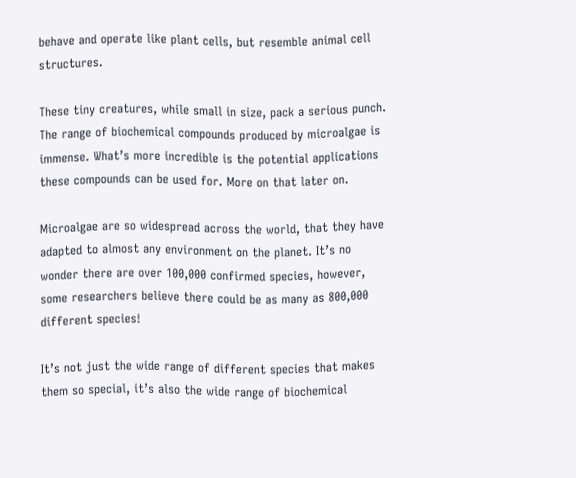behave and operate like plant cells, but resemble animal cell structures.

These tiny creatures, while small in size, pack a serious punch. The range of biochemical compounds produced by microalgae is immense. What’s more incredible is the potential applications these compounds can be used for. More on that later on.

Microalgae are so widespread across the world, that they have adapted to almost any environment on the planet. It’s no wonder there are over 100,000 confirmed species, however, some researchers believe there could be as many as 800,000 different species!

It’s not just the wide range of different species that makes them so special, it’s also the wide range of biochemical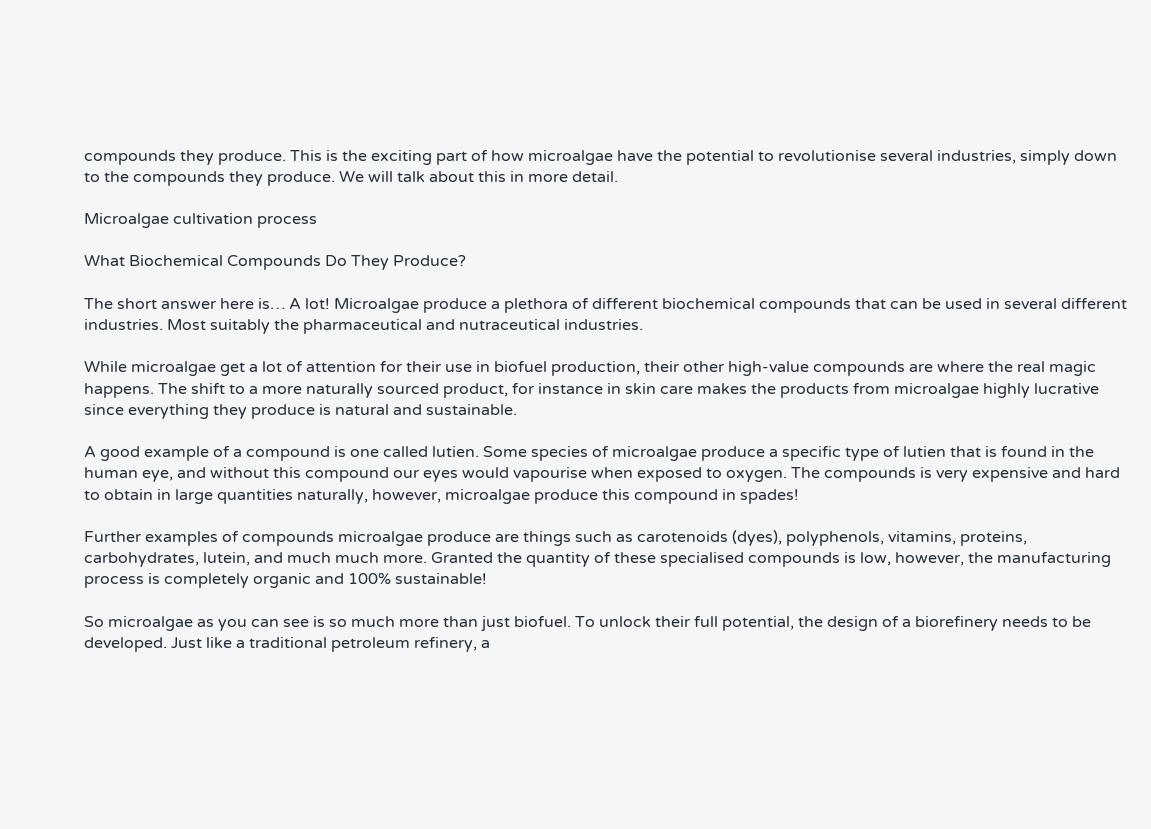compounds they produce. This is the exciting part of how microalgae have the potential to revolutionise several industries, simply down to the compounds they produce. We will talk about this in more detail.

Microalgae cultivation process

What Biochemical Compounds Do They Produce?

The short answer here is… A lot! Microalgae produce a plethora of different biochemical compounds that can be used in several different industries. Most suitably the pharmaceutical and nutraceutical industries.

While microalgae get a lot of attention for their use in biofuel production, their other high-value compounds are where the real magic happens. The shift to a more naturally sourced product, for instance in skin care makes the products from microalgae highly lucrative since everything they produce is natural and sustainable.

A good example of a compound is one called lutien. Some species of microalgae produce a specific type of lutien that is found in the human eye, and without this compound our eyes would vapourise when exposed to oxygen. The compounds is very expensive and hard to obtain in large quantities naturally, however, microalgae produce this compound in spades!

Further examples of compounds microalgae produce are things such as carotenoids (dyes), polyphenols, vitamins, proteins, carbohydrates, lutein, and much much more. Granted the quantity of these specialised compounds is low, however, the manufacturing process is completely organic and 100% sustainable!

So microalgae as you can see is so much more than just biofuel. To unlock their full potential, the design of a biorefinery needs to be developed. Just like a traditional petroleum refinery, a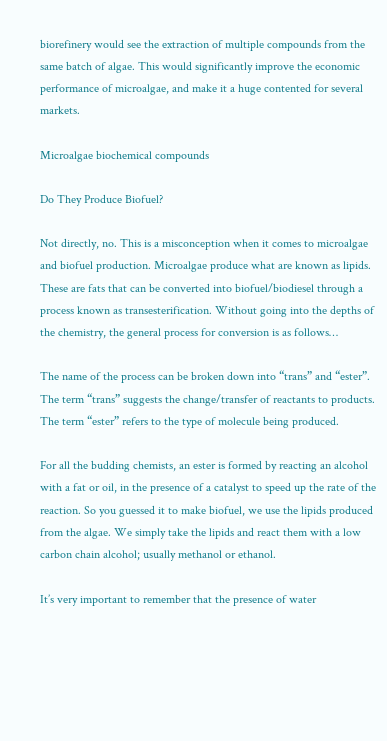biorefinery would see the extraction of multiple compounds from the same batch of algae. This would significantly improve the economic performance of microalgae, and make it a huge contented for several markets.

Microalgae biochemical compounds

Do They Produce Biofuel?

Not directly, no. This is a misconception when it comes to microalgae and biofuel production. Microalgae produce what are known as lipids. These are fats that can be converted into biofuel/biodiesel through a process known as transesterification. Without going into the depths of the chemistry, the general process for conversion is as follows…

The name of the process can be broken down into “trans” and “ester”. The term “trans” suggests the change/transfer of reactants to products. The term “ester” refers to the type of molecule being produced.

For all the budding chemists, an ester is formed by reacting an alcohol with a fat or oil, in the presence of a catalyst to speed up the rate of the reaction. So you guessed it to make biofuel, we use the lipids produced from the algae. We simply take the lipids and react them with a low carbon chain alcohol; usually methanol or ethanol.

It’s very important to remember that the presence of water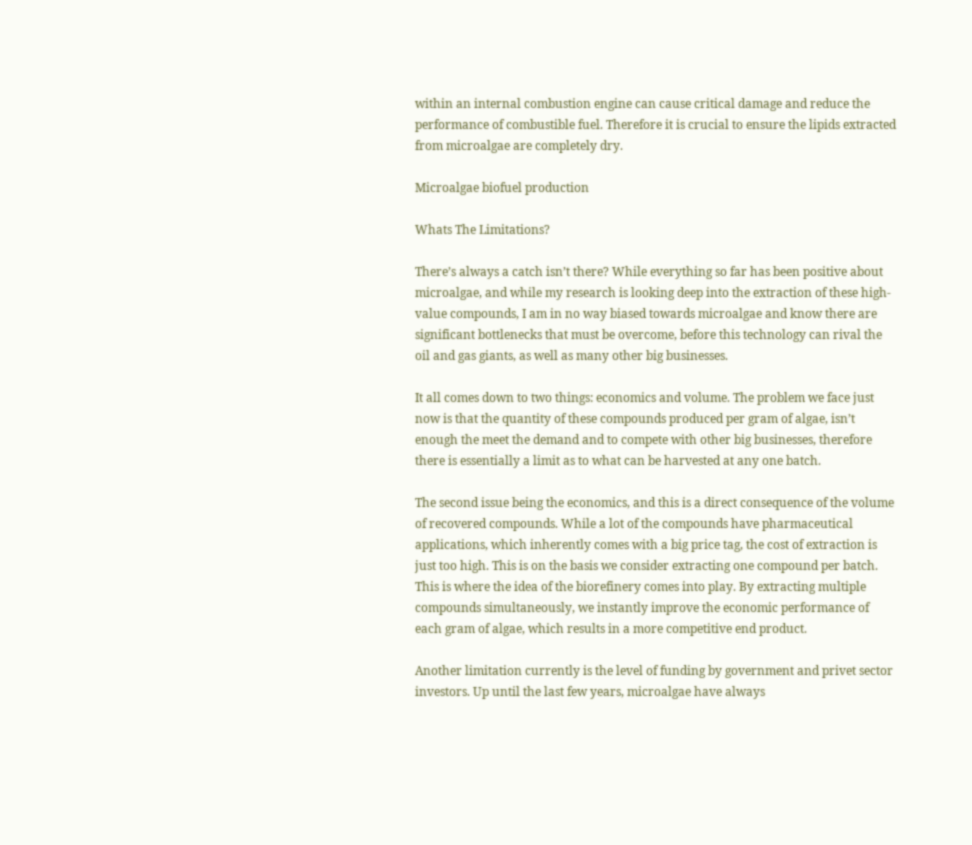within an internal combustion engine can cause critical damage and reduce the performance of combustible fuel. Therefore it is crucial to ensure the lipids extracted from microalgae are completely dry.

Microalgae biofuel production

Whats The Limitations?

There’s always a catch isn’t there? While everything so far has been positive about microalgae, and while my research is looking deep into the extraction of these high-value compounds, I am in no way biased towards microalgae and know there are significant bottlenecks that must be overcome, before this technology can rival the oil and gas giants, as well as many other big businesses.

It all comes down to two things: economics and volume. The problem we face just now is that the quantity of these compounds produced per gram of algae, isn’t enough the meet the demand and to compete with other big businesses, therefore there is essentially a limit as to what can be harvested at any one batch.

The second issue being the economics, and this is a direct consequence of the volume of recovered compounds. While a lot of the compounds have pharmaceutical applications, which inherently comes with a big price tag, the cost of extraction is just too high. This is on the basis we consider extracting one compound per batch. This is where the idea of the biorefinery comes into play. By extracting multiple compounds simultaneously, we instantly improve the economic performance of each gram of algae, which results in a more competitive end product.

Another limitation currently is the level of funding by government and privet sector investors. Up until the last few years, microalgae have always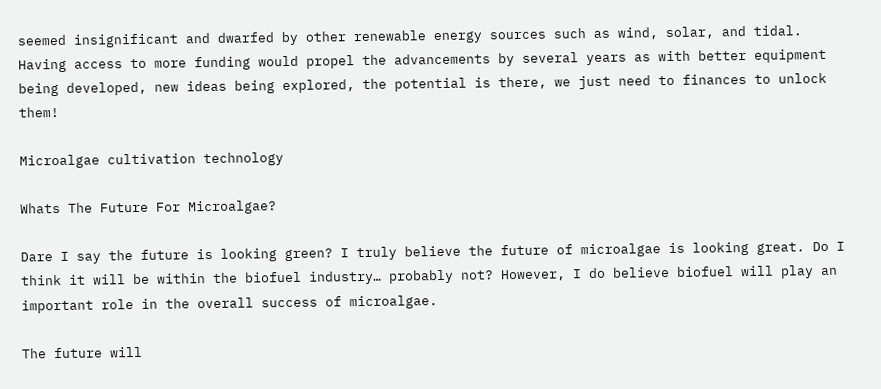seemed insignificant and dwarfed by other renewable energy sources such as wind, solar, and tidal. Having access to more funding would propel the advancements by several years as with better equipment being developed, new ideas being explored, the potential is there, we just need to finances to unlock them!

Microalgae cultivation technology

Whats The Future For Microalgae?

Dare I say the future is looking green? I truly believe the future of microalgae is looking great. Do I think it will be within the biofuel industry… probably not? However, I do believe biofuel will play an important role in the overall success of microalgae.

The future will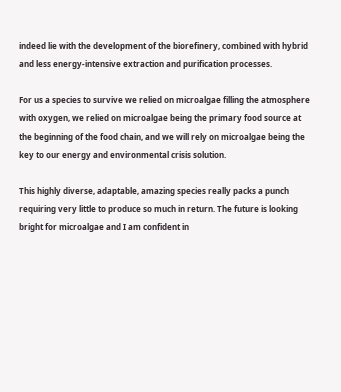indeed lie with the development of the biorefinery, combined with hybrid and less energy-intensive extraction and purification processes.

For us a species to survive we relied on microalgae filling the atmosphere with oxygen, we relied on microalgae being the primary food source at the beginning of the food chain, and we will rely on microalgae being the key to our energy and environmental crisis solution.

This highly diverse, adaptable, amazing species really packs a punch requiring very little to produce so much in return. The future is looking bright for microalgae and I am confident in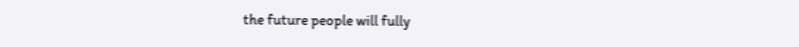the future people will fully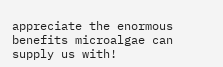appreciate the enormous benefits microalgae can supply us with!